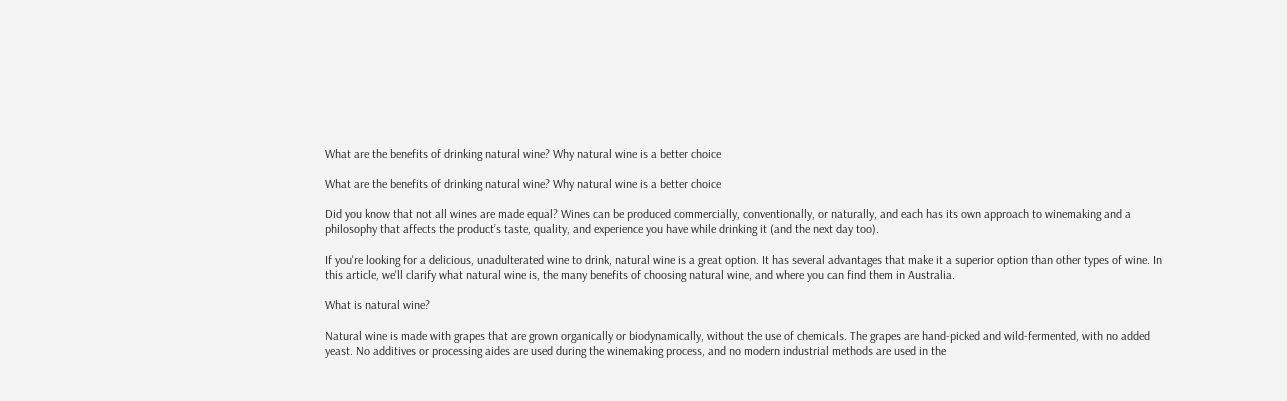What are the benefits of drinking natural wine? Why natural wine is a better choice

What are the benefits of drinking natural wine? Why natural wine is a better choice

Did you know that not all wines are made equal? Wines can be produced commercially, conventionally, or naturally, and each has its own approach to winemaking and a philosophy that affects the product’s taste, quality, and experience you have while drinking it (and the next day too).

If you're looking for a delicious, unadulterated wine to drink, natural wine is a great option. It has several advantages that make it a superior option than other types of wine. In this article, we'll clarify what natural wine is, the many benefits of choosing natural wine, and where you can find them in Australia.

What is natural wine?

Natural wine is made with grapes that are grown organically or biodynamically, without the use of chemicals. The grapes are hand-picked and wild-fermented, with no added yeast. No additives or processing aides are used during the winemaking process, and no modern industrial methods are used in the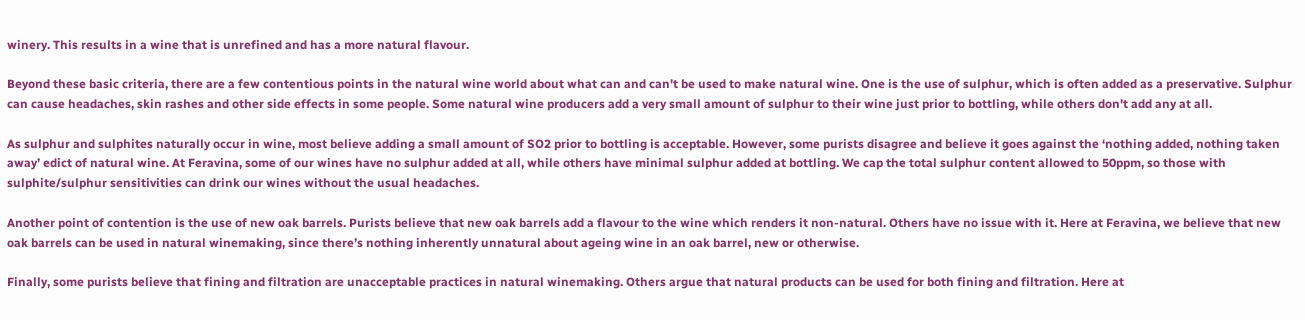winery. This results in a wine that is unrefined and has a more natural flavour.

Beyond these basic criteria, there are a few contentious points in the natural wine world about what can and can't be used to make natural wine. One is the use of sulphur, which is often added as a preservative. Sulphur can cause headaches, skin rashes and other side effects in some people. Some natural wine producers add a very small amount of sulphur to their wine just prior to bottling, while others don't add any at all.

As sulphur and sulphites naturally occur in wine, most believe adding a small amount of SO2 prior to bottling is acceptable. However, some purists disagree and believe it goes against the ‘nothing added, nothing taken away’ edict of natural wine. At Feravina, some of our wines have no sulphur added at all, while others have minimal sulphur added at bottling. We cap the total sulphur content allowed to 50ppm, so those with sulphite/sulphur sensitivities can drink our wines without the usual headaches.

Another point of contention is the use of new oak barrels. Purists believe that new oak barrels add a flavour to the wine which renders it non-natural. Others have no issue with it. Here at Feravina, we believe that new oak barrels can be used in natural winemaking, since there’s nothing inherently unnatural about ageing wine in an oak barrel, new or otherwise.

Finally, some purists believe that fining and filtration are unacceptable practices in natural winemaking. Others argue that natural products can be used for both fining and filtration. Here at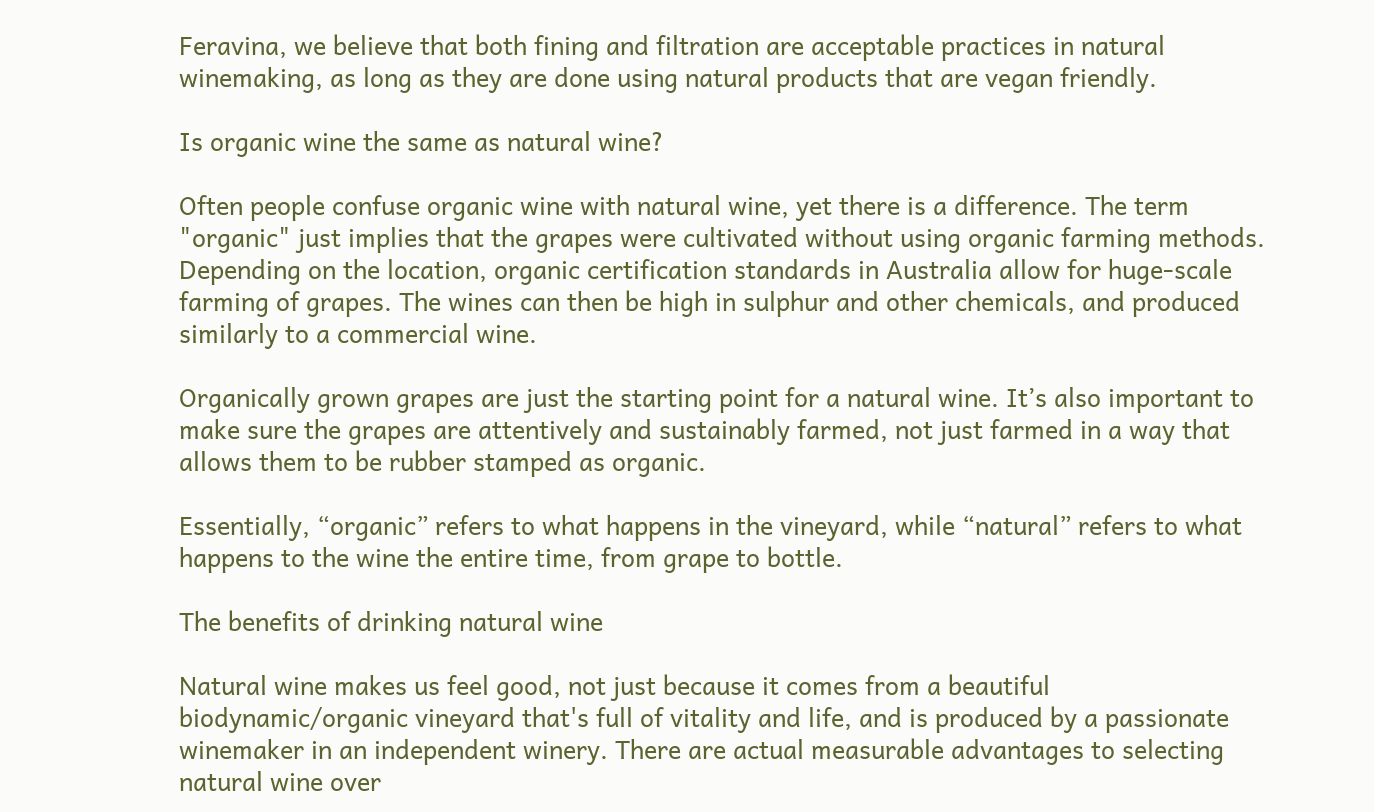Feravina, we believe that both fining and filtration are acceptable practices in natural winemaking, as long as they are done using natural products that are vegan friendly.

Is organic wine the same as natural wine?

Often people confuse organic wine with natural wine, yet there is a difference. The term "organic" just implies that the grapes were cultivated without using organic farming methods. Depending on the location, organic certification standards in Australia allow for huge-scale farming of grapes. The wines can then be high in sulphur and other chemicals, and produced similarly to a commercial wine.

Organically grown grapes are just the starting point for a natural wine. It’s also important to make sure the grapes are attentively and sustainably farmed, not just farmed in a way that allows them to be rubber stamped as organic.

Essentially, “organic” refers to what happens in the vineyard, while “natural” refers to what happens to the wine the entire time, from grape to bottle.

The benefits of drinking natural wine

Natural wine makes us feel good, not just because it comes from a beautiful biodynamic/organic vineyard that's full of vitality and life, and is produced by a passionate winemaker in an independent winery. There are actual measurable advantages to selecting natural wine over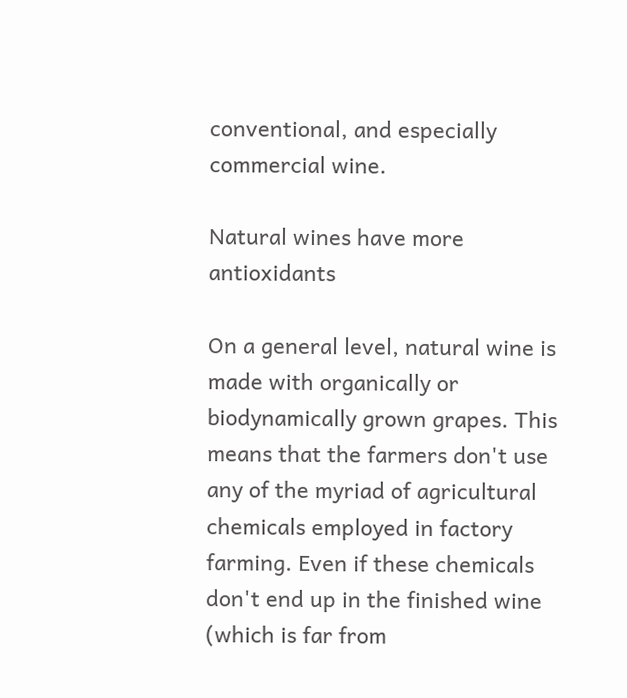conventional, and especially commercial wine.

Natural wines have more antioxidants

On a general level, natural wine is made with organically or biodynamically grown grapes. This means that the farmers don't use any of the myriad of agricultural chemicals employed in factory farming. Even if these chemicals don't end up in the finished wine (which is far from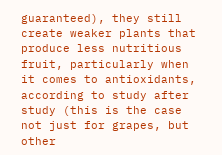guaranteed), they still create weaker plants that produce less nutritious fruit, particularly when it comes to antioxidants, according to study after study (this is the case not just for grapes, but other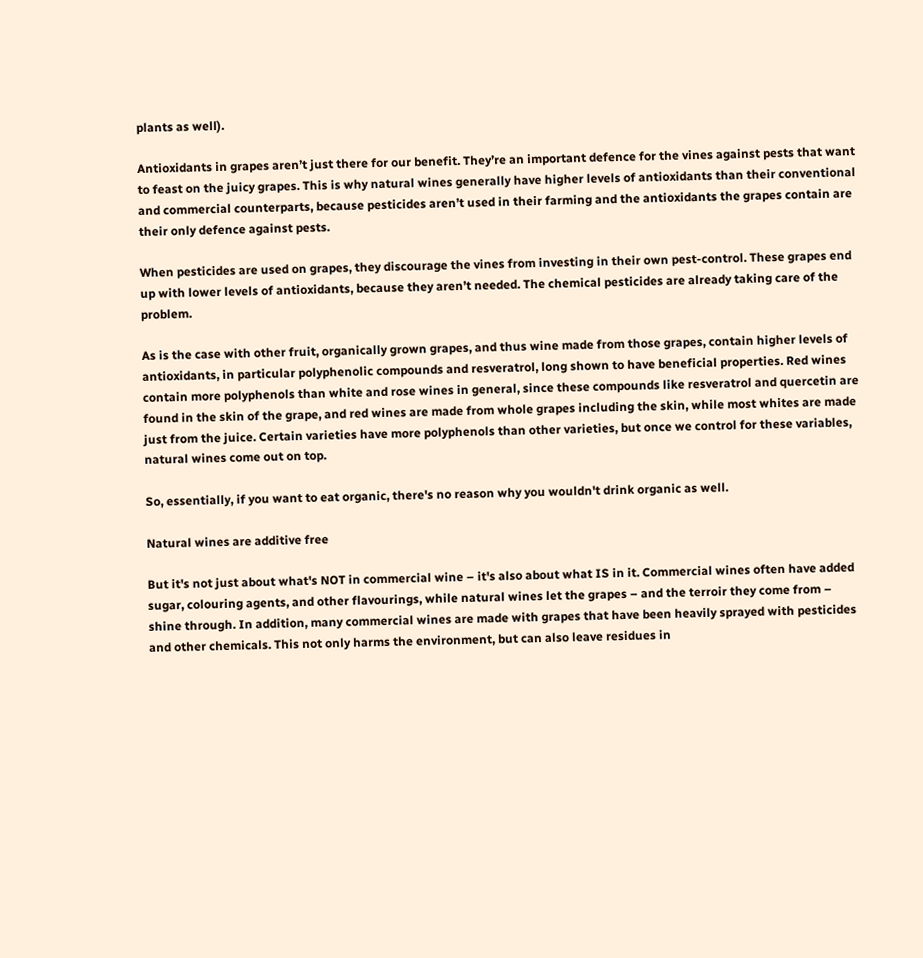plants as well).

Antioxidants in grapes aren’t just there for our benefit. They’re an important defence for the vines against pests that want to feast on the juicy grapes. This is why natural wines generally have higher levels of antioxidants than their conventional and commercial counterparts, because pesticides aren’t used in their farming and the antioxidants the grapes contain are their only defence against pests.

When pesticides are used on grapes, they discourage the vines from investing in their own pest-control. These grapes end up with lower levels of antioxidants, because they aren’t needed. The chemical pesticides are already taking care of the problem.

As is the case with other fruit, organically grown grapes, and thus wine made from those grapes, contain higher levels of antioxidants, in particular polyphenolic compounds and resveratrol, long shown to have beneficial properties. Red wines contain more polyphenols than white and rose wines in general, since these compounds like resveratrol and quercetin are found in the skin of the grape, and red wines are made from whole grapes including the skin, while most whites are made just from the juice. Certain varieties have more polyphenols than other varieties, but once we control for these variables, natural wines come out on top.

So, essentially, if you want to eat organic, there's no reason why you wouldn't drink organic as well.

Natural wines are additive free

But it's not just about what's NOT in commercial wine – it's also about what IS in it. Commercial wines often have added sugar, colouring agents, and other flavourings, while natural wines let the grapes – and the terroir they come from – shine through. In addition, many commercial wines are made with grapes that have been heavily sprayed with pesticides and other chemicals. This not only harms the environment, but can also leave residues in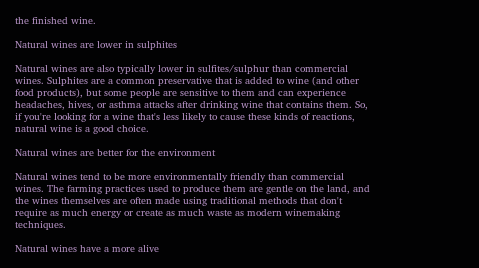the finished wine.

Natural wines are lower in sulphites

Natural wines are also typically lower in sulfites/sulphur than commercial wines. Sulphites are a common preservative that is added to wine (and other food products), but some people are sensitive to them and can experience headaches, hives, or asthma attacks after drinking wine that contains them. So, if you're looking for a wine that's less likely to cause these kinds of reactions, natural wine is a good choice.

Natural wines are better for the environment

Natural wines tend to be more environmentally friendly than commercial wines. The farming practices used to produce them are gentle on the land, and the wines themselves are often made using traditional methods that don't require as much energy or create as much waste as modern winemaking techniques.

Natural wines have a more alive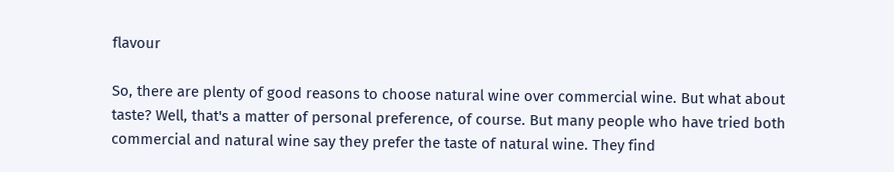flavour

So, there are plenty of good reasons to choose natural wine over commercial wine. But what about taste? Well, that's a matter of personal preference, of course. But many people who have tried both commercial and natural wine say they prefer the taste of natural wine. They find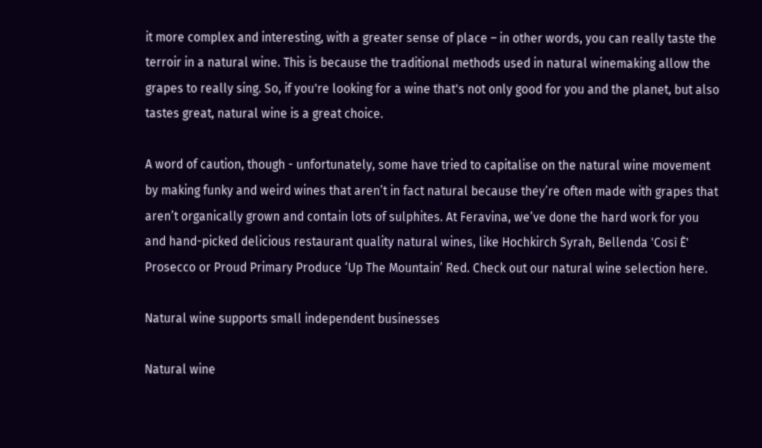it more complex and interesting, with a greater sense of place – in other words, you can really taste the terroir in a natural wine. This is because the traditional methods used in natural winemaking allow the grapes to really sing. So, if you're looking for a wine that's not only good for you and the planet, but also tastes great, natural wine is a great choice.

A word of caution, though - unfortunately, some have tried to capitalise on the natural wine movement by making funky and weird wines that aren’t in fact natural because they’re often made with grapes that aren’t organically grown and contain lots of sulphites. At Feravina, we’ve done the hard work for you and hand-picked delicious restaurant quality natural wines, like Hochkirch Syrah, Bellenda 'Così È' Prosecco or Proud Primary Produce ‘Up The Mountain’ Red. Check out our natural wine selection here.

Natural wine supports small independent businesses

Natural wine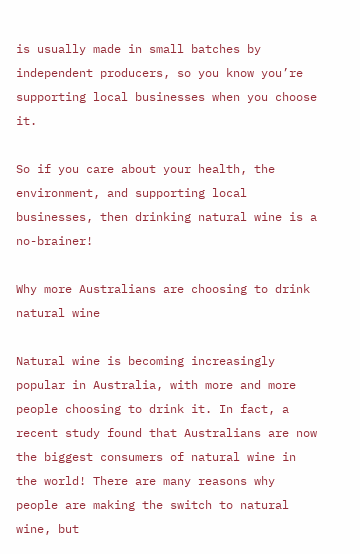is usually made in small batches by independent producers, so you know you’re supporting local businesses when you choose it.

So if you care about your health, the environment, and supporting local businesses, then drinking natural wine is a no-brainer!

Why more Australians are choosing to drink natural wine

Natural wine is becoming increasingly popular in Australia, with more and more people choosing to drink it. In fact, a recent study found that Australians are now the biggest consumers of natural wine in the world! There are many reasons why people are making the switch to natural wine, but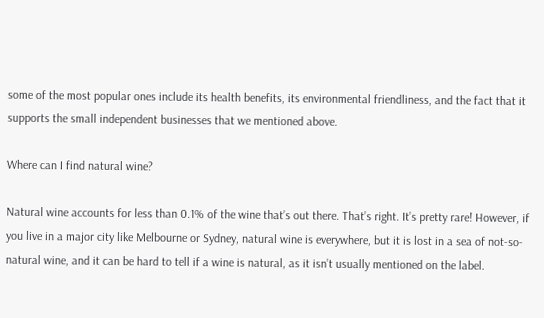some of the most popular ones include its health benefits, its environmental friendliness, and the fact that it supports the small independent businesses that we mentioned above.

Where can I find natural wine?

Natural wine accounts for less than 0.1% of the wine that’s out there. That’s right. It’s pretty rare! However, if you live in a major city like Melbourne or Sydney, natural wine is everywhere, but it is lost in a sea of not-so-natural wine, and it can be hard to tell if a wine is natural, as it isn’t usually mentioned on the label.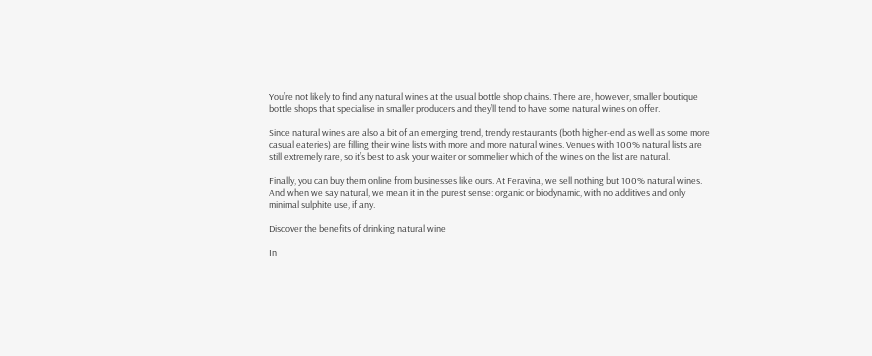You’re not likely to find any natural wines at the usual bottle shop chains. There are, however, smaller boutique bottle shops that specialise in smaller producers and they’ll tend to have some natural wines on offer.

Since natural wines are also a bit of an emerging trend, trendy restaurants (both higher-end as well as some more casual eateries) are filling their wine lists with more and more natural wines. Venues with 100% natural lists are still extremely rare, so it’s best to ask your waiter or sommelier which of the wines on the list are natural.

Finally, you can buy them online from businesses like ours. At Feravina, we sell nothing but 100% natural wines. And when we say natural, we mean it in the purest sense: organic or biodynamic, with no additives and only minimal sulphite use, if any.

Discover the benefits of drinking natural wine

In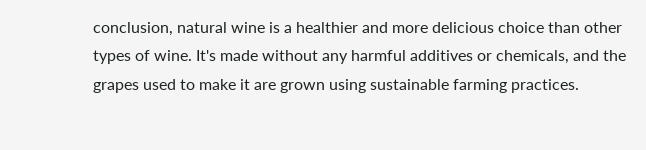conclusion, natural wine is a healthier and more delicious choice than other types of wine. It's made without any harmful additives or chemicals, and the grapes used to make it are grown using sustainable farming practices.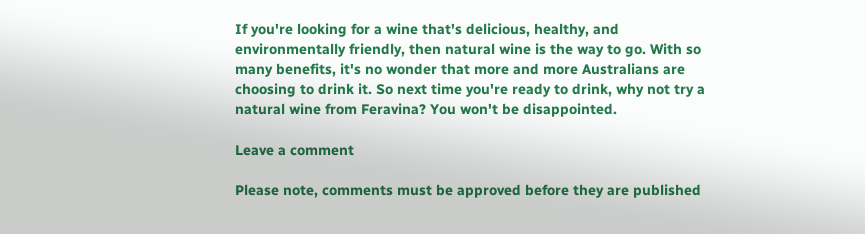If you're looking for a wine that's delicious, healthy, and environmentally friendly, then natural wine is the way to go. With so many benefits, it's no wonder that more and more Australians are choosing to drink it. So next time you're ready to drink, why not try a natural wine from Feravina? You won't be disappointed.

Leave a comment

Please note, comments must be approved before they are published